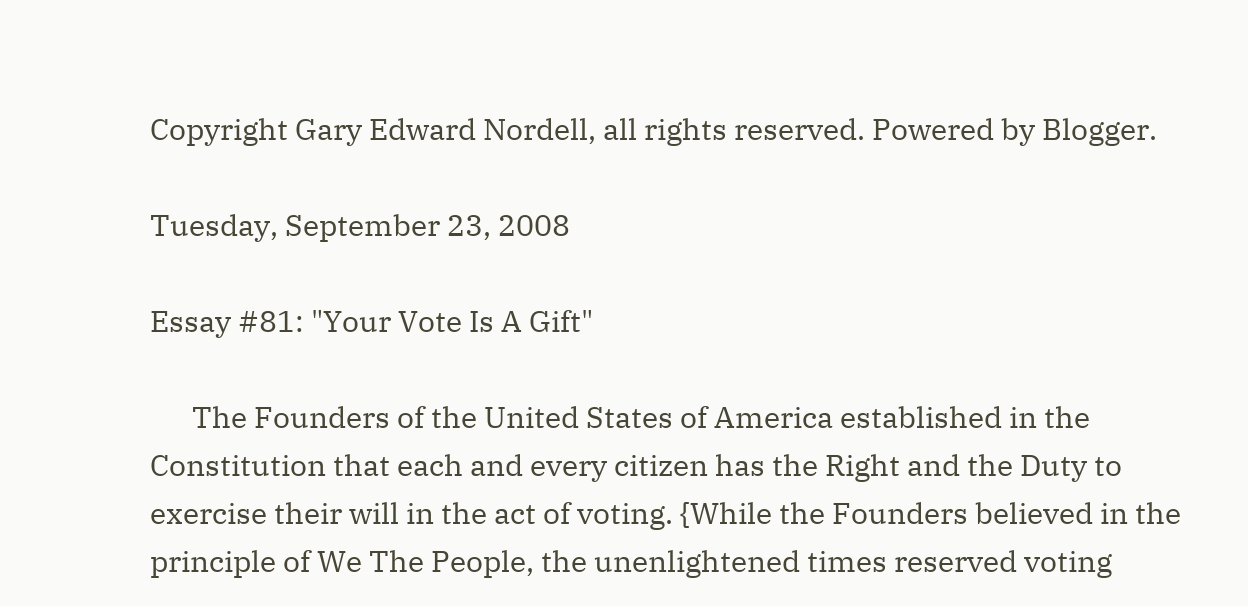Copyright Gary Edward Nordell, all rights reserved. Powered by Blogger.

Tuesday, September 23, 2008

Essay #81: "Your Vote Is A Gift"

      The Founders of the United States of America established in the Constitution that each and every citizen has the Right and the Duty to exercise their will in the act of voting. {While the Founders believed in the principle of We The People, the unenlightened times reserved voting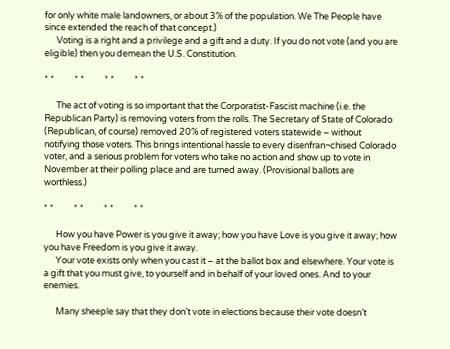for only white male landowners, or about 3% of the population. We The People have since extended the reach of that concept.)
      Voting is a right and a privilege and a gift and a duty. If you do not vote (and you are eligible) then you demean the U.S. Constitution.

* *          * *          * *          * *

      The act of voting is so important that the Corporatist-Fascist machine (i.e. the Republican Party) is removing voters from the rolls. The Secretary of State of Colorado (Republican, of course) removed 20% of registered voters statewide – without notifying those voters. This brings intentional hassle to every disenfran¬chised Colorado voter, and a serious problem for voters who take no action and show up to vote in November at their polling place and are turned away. (Provisional ballots are worthless.)

* *          * *          * *          * *

      How you have Power is you give it away; how you have Love is you give it away; how you have Freedom is you give it away.
      Your vote exists only when you cast it – at the ballot box and elsewhere. Your vote is a gift that you must give, to yourself and in behalf of your loved ones. And to your enemies.

      Many sheeple say that they don’t vote in elections because their vote doesn’t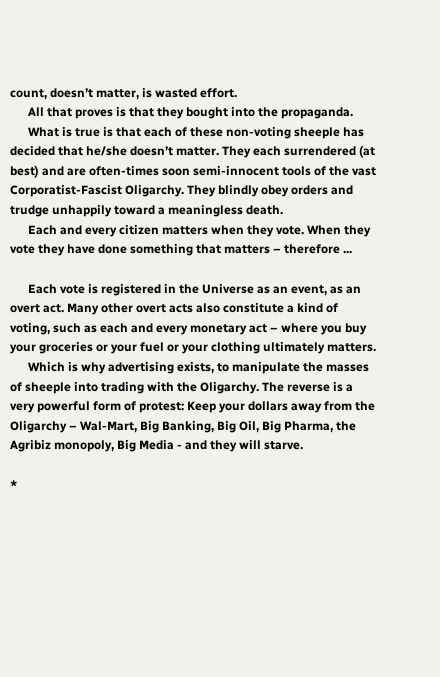count, doesn’t matter, is wasted effort.
      All that proves is that they bought into the propaganda.
      What is true is that each of these non-voting sheeple has decided that he/she doesn’t matter. They each surrendered (at best) and are often-times soon semi-innocent tools of the vast Corporatist-Fascist Oligarchy. They blindly obey orders and trudge unhappily toward a meaningless death.
      Each and every citizen matters when they vote. When they vote they have done something that matters – therefore ...

      Each vote is registered in the Universe as an event, as an overt act. Many other overt acts also constitute a kind of voting, such as each and every monetary act – where you buy your groceries or your fuel or your clothing ultimately matters.
      Which is why advertising exists, to manipulate the masses of sheeple into trading with the Oligarchy. The reverse is a very powerful form of protest: Keep your dollars away from the Oligarchy – Wal-Mart, Big Banking, Big Oil, Big Pharma, the Agribiz monopoly, Big Media - and they will starve.

*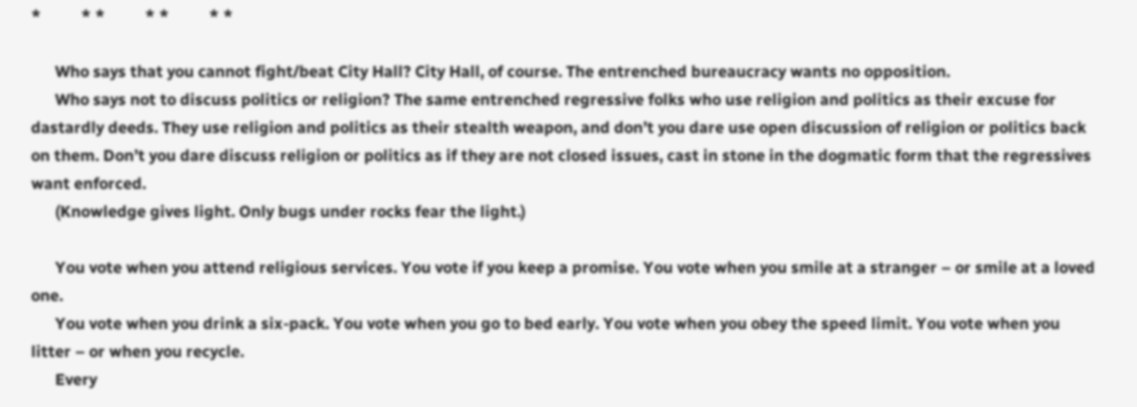*          * *          * *          * *

      Who says that you cannot fight/beat City Hall? City Hall, of course. The entrenched bureaucracy wants no opposition.
      Who says not to discuss politics or religion? The same entrenched regressive folks who use religion and politics as their excuse for dastardly deeds. They use religion and politics as their stealth weapon, and don’t you dare use open discussion of religion or politics back on them. Don’t you dare discuss religion or politics as if they are not closed issues, cast in stone in the dogmatic form that the regressives want enforced.
      (Knowledge gives light. Only bugs under rocks fear the light.)

      You vote when you attend religious services. You vote if you keep a promise. You vote when you smile at a stranger – or smile at a loved one.
      You vote when you drink a six-pack. You vote when you go to bed early. You vote when you obey the speed limit. You vote when you litter – or when you recycle.
      Every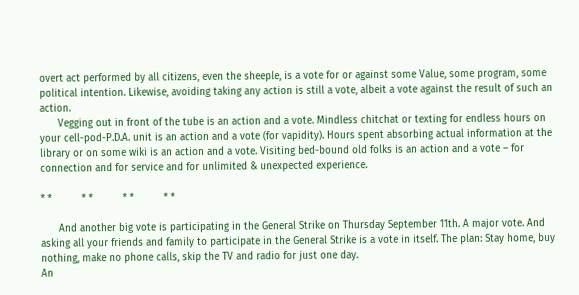overt act performed by all citizens, even the sheeple, is a vote for or against some Value, some program, some political intention. Likewise, avoiding taking any action is still a vote, albeit a vote against the result of such an action.
      Vegging out in front of the tube is an action and a vote. Mindless chitchat or texting for endless hours on your cell-pod-P.D.A. unit is an action and a vote (for vapidity). Hours spent absorbing actual information at the library or on some wiki is an action and a vote. Visiting bed-bound old folks is an action and a vote – for connection and for service and for unlimited & unexpected experience.

* *          * *          * *          * *

      And another big vote is participating in the General Strike on Thursday September 11th. A major vote. And asking all your friends and family to participate in the General Strike is a vote in itself. The plan: Stay home, buy nothing, make no phone calls, skip the TV and radio for just one day.
An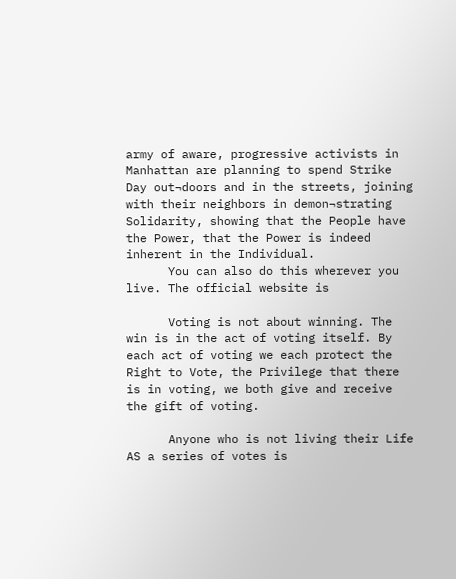army of aware, progressive activists in Manhattan are planning to spend Strike Day out¬doors and in the streets, joining with their neighbors in demon¬strating Solidarity, showing that the People have the Power, that the Power is indeed inherent in the Individual.
      You can also do this wherever you live. The official website is

      Voting is not about winning. The win is in the act of voting itself. By each act of voting we each protect the Right to Vote, the Privilege that there is in voting, we both give and receive the gift of voting.

      Anyone who is not living their Life AS a series of votes is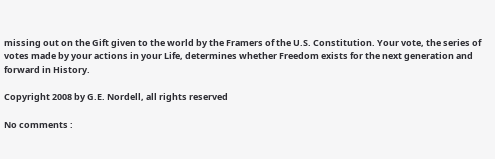missing out on the Gift given to the world by the Framers of the U.S. Constitution. Your vote, the series of votes made by your actions in your Life, determines whether Freedom exists for the next generation and forward in History.

Copyright 2008 by G.E. Nordell, all rights reserved

No comments :